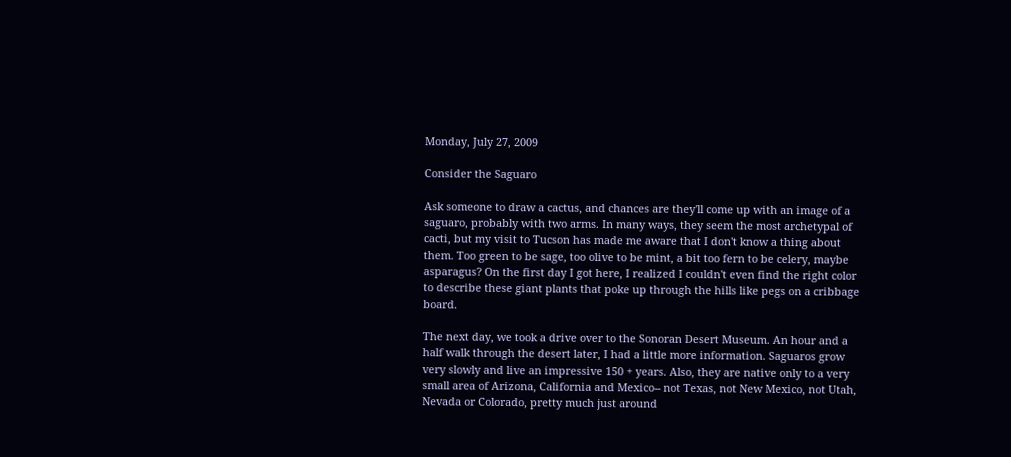Monday, July 27, 2009

Consider the Saguaro

Ask someone to draw a cactus, and chances are they'll come up with an image of a saguaro, probably with two arms. In many ways, they seem the most archetypal of cacti, but my visit to Tucson has made me aware that I don't know a thing about them. Too green to be sage, too olive to be mint, a bit too fern to be celery, maybe asparagus? On the first day I got here, I realized I couldn't even find the right color to describe these giant plants that poke up through the hills like pegs on a cribbage board.

The next day, we took a drive over to the Sonoran Desert Museum. An hour and a half walk through the desert later, I had a little more information. Saguaros grow very slowly and live an impressive 150 + years. Also, they are native only to a very small area of Arizona, California and Mexico-- not Texas, not New Mexico, not Utah, Nevada or Colorado, pretty much just around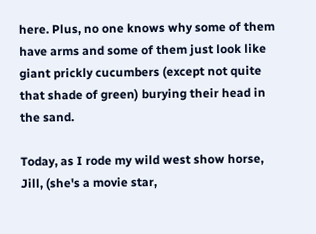here. Plus, no one knows why some of them have arms and some of them just look like giant prickly cucumbers (except not quite that shade of green) burying their head in the sand.

Today, as I rode my wild west show horse, Jill, (she's a movie star,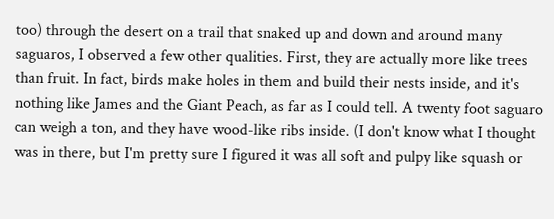too) through the desert on a trail that snaked up and down and around many saguaros, I observed a few other qualities. First, they are actually more like trees than fruit. In fact, birds make holes in them and build their nests inside, and it's nothing like James and the Giant Peach, as far as I could tell. A twenty foot saguaro can weigh a ton, and they have wood-like ribs inside. (I don't know what I thought was in there, but I'm pretty sure I figured it was all soft and pulpy like squash or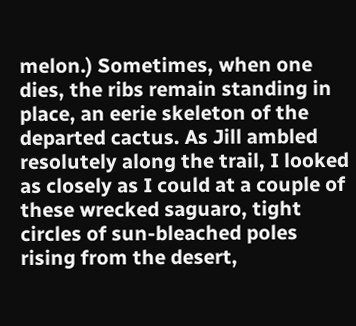melon.) Sometimes, when one dies, the ribs remain standing in place, an eerie skeleton of the departed cactus. As Jill ambled resolutely along the trail, I looked as closely as I could at a couple of these wrecked saguaro, tight circles of sun-bleached poles rising from the desert,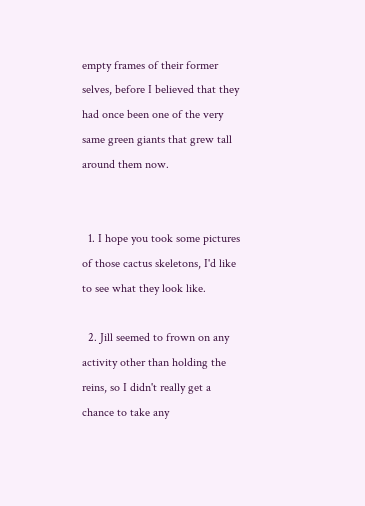empty frames of their former selves, before I believed that they had once been one of the very same green giants that grew tall around them now.


  1. I hope you took some pictures of those cactus skeletons, I'd like to see what they look like.

  2. Jill seemed to frown on any activity other than holding the reins, so I didn't really get a chance to take any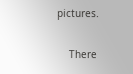pictures.

    There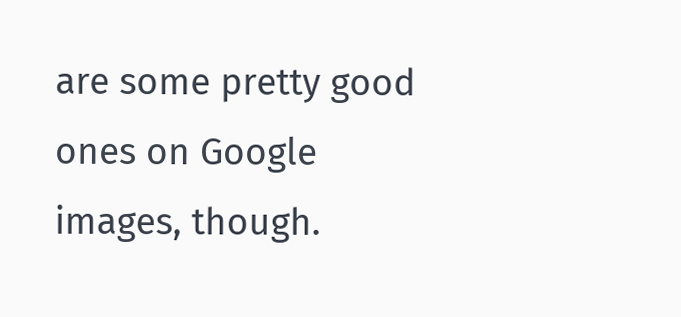are some pretty good ones on Google images, though.